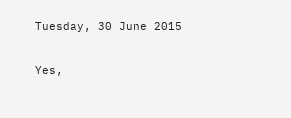Tuesday, 30 June 2015

Yes,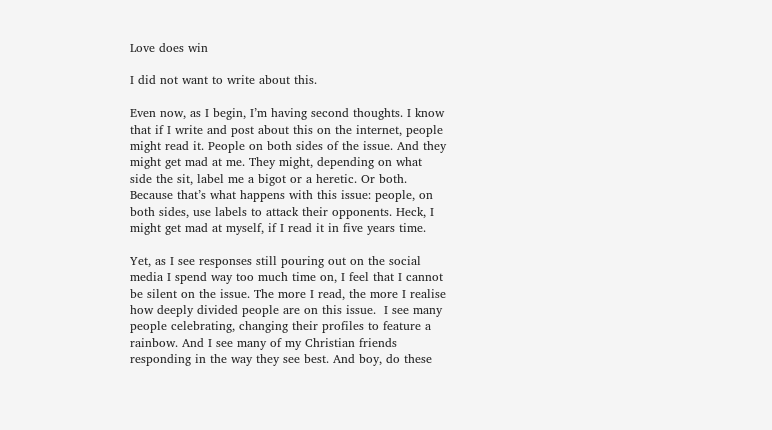Love does win

I did not want to write about this.

Even now, as I begin, I’m having second thoughts. I know that if I write and post about this on the internet, people might read it. People on both sides of the issue. And they might get mad at me. They might, depending on what side the sit, label me a bigot or a heretic. Or both. Because that’s what happens with this issue: people, on both sides, use labels to attack their opponents. Heck, I might get mad at myself, if I read it in five years time.

Yet, as I see responses still pouring out on the social media I spend way too much time on, I feel that I cannot be silent on the issue. The more I read, the more I realise how deeply divided people are on this issue.  I see many people celebrating, changing their profiles to feature a rainbow. And I see many of my Christian friends responding in the way they see best. And boy, do these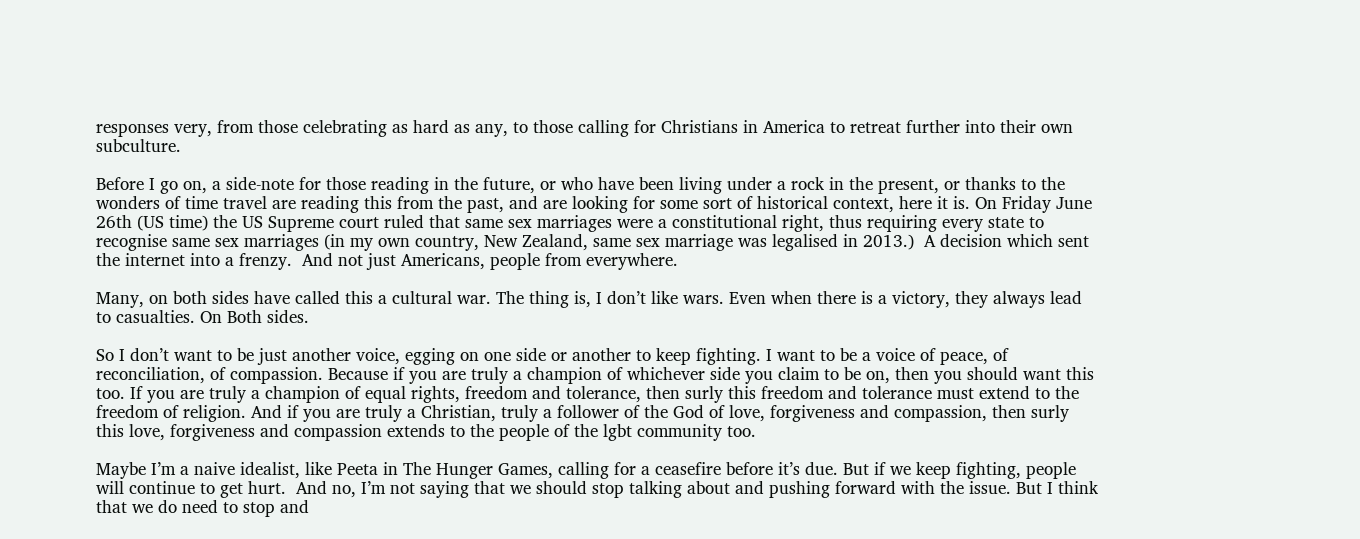responses very, from those celebrating as hard as any, to those calling for Christians in America to retreat further into their own subculture.

Before I go on, a side-note for those reading in the future, or who have been living under a rock in the present, or thanks to the wonders of time travel are reading this from the past, and are looking for some sort of historical context, here it is. On Friday June 26th (US time) the US Supreme court ruled that same sex marriages were a constitutional right, thus requiring every state to recognise same sex marriages (in my own country, New Zealand, same sex marriage was legalised in 2013.)  A decision which sent the internet into a frenzy.  And not just Americans, people from everywhere.

Many, on both sides have called this a cultural war. The thing is, I don’t like wars. Even when there is a victory, they always lead to casualties. On Both sides.

So I don’t want to be just another voice, egging on one side or another to keep fighting. I want to be a voice of peace, of reconciliation, of compassion. Because if you are truly a champion of whichever side you claim to be on, then you should want this too. If you are truly a champion of equal rights, freedom and tolerance, then surly this freedom and tolerance must extend to the freedom of religion. And if you are truly a Christian, truly a follower of the God of love, forgiveness and compassion, then surly this love, forgiveness and compassion extends to the people of the lgbt community too.

Maybe I’m a naive idealist, like Peeta in The Hunger Games, calling for a ceasefire before it’s due. But if we keep fighting, people will continue to get hurt.  And no, I’m not saying that we should stop talking about and pushing forward with the issue. But I think that we do need to stop and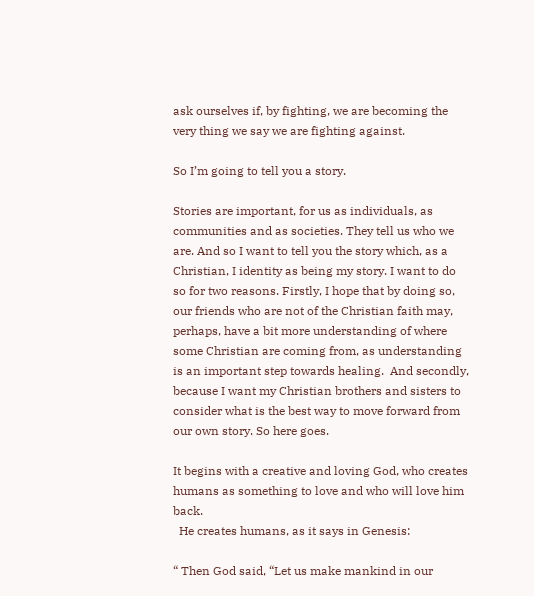ask ourselves if, by fighting, we are becoming the very thing we say we are fighting against.

So I’m going to tell you a story.

Stories are important, for us as individuals, as communities and as societies. They tell us who we are. And so I want to tell you the story which, as a Christian, I identity as being my story. I want to do so for two reasons. Firstly, I hope that by doing so, our friends who are not of the Christian faith may, perhaps, have a bit more understanding of where some Christian are coming from, as understanding is an important step towards healing.  And secondly, because I want my Christian brothers and sisters to consider what is the best way to move forward from our own story. So here goes.

It begins with a creative and loving God, who creates humans as something to love and who will love him back.
  He creates humans, as it says in Genesis:

“ Then God said, “Let us make mankind in our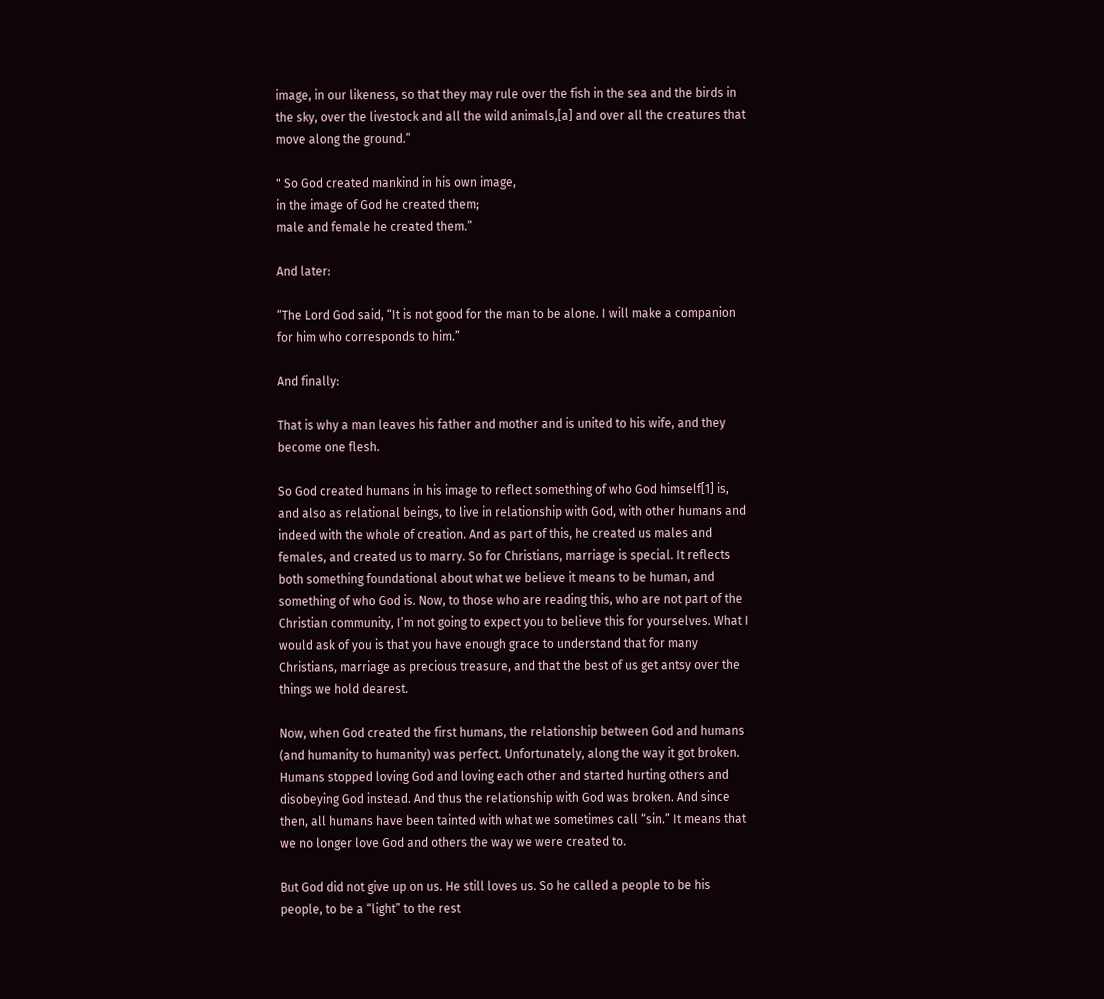image, in our likeness, so that they may rule over the fish in the sea and the birds in the sky, over the livestock and all the wild animals,[a] and over all the creatures that move along the ground.”

" So God created mankind in his own image,
in the image of God he created them;
male and female he created them.”

And later:

“The Lord God said, “It is not good for the man to be alone. I will make a companion for him who corresponds to him.”

And finally:

That is why a man leaves his father and mother and is united to his wife, and they become one flesh.

So God created humans in his image to reflect something of who God himself[1] is, and also as relational beings, to live in relationship with God, with other humans and indeed with the whole of creation. And as part of this, he created us males and females, and created us to marry. So for Christians, marriage is special. It reflects both something foundational about what we believe it means to be human, and something of who God is. Now, to those who are reading this, who are not part of the Christian community, I’m not going to expect you to believe this for yourselves. What I would ask of you is that you have enough grace to understand that for many Christians, marriage as precious treasure, and that the best of us get antsy over the things we hold dearest.

Now, when God created the first humans, the relationship between God and humans (and humanity to humanity) was perfect. Unfortunately, along the way it got broken. Humans stopped loving God and loving each other and started hurting others and disobeying God instead. And thus the relationship with God was broken. And since then, all humans have been tainted with what we sometimes call “sin.” It means that we no longer love God and others the way we were created to.

But God did not give up on us. He still loves us. So he called a people to be his people, to be a “light” to the rest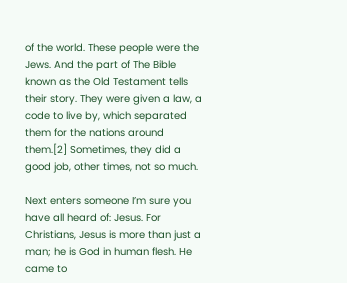of the world. These people were the Jews. And the part of The Bible known as the Old Testament tells their story. They were given a law, a code to live by, which separated them for the nations around them.[2] Sometimes, they did a good job, other times, not so much.

Next enters someone I’m sure you have all heard of: Jesus. For Christians, Jesus is more than just a man; he is God in human flesh. He came to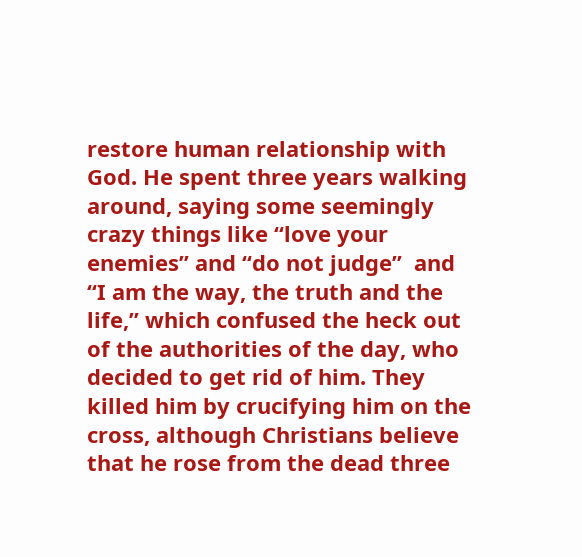restore human relationship with God. He spent three years walking around, saying some seemingly crazy things like “love your enemies” and “do not judge”  and “I am the way, the truth and the life,” which confused the heck out of the authorities of the day, who decided to get rid of him. They killed him by crucifying him on the cross, although Christians believe that he rose from the dead three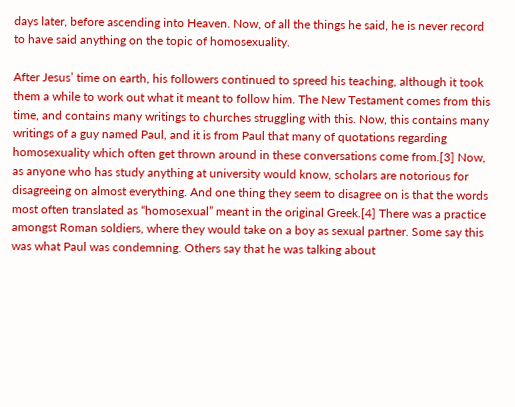days later, before ascending into Heaven. Now, of all the things he said, he is never record to have said anything on the topic of homosexuality.

After Jesus’ time on earth, his followers continued to spreed his teaching, although it took them a while to work out what it meant to follow him. The New Testament comes from this time, and contains many writings to churches struggling with this. Now, this contains many writings of a guy named Paul, and it is from Paul that many of quotations regarding homosexuality which often get thrown around in these conversations come from.[3] Now, as anyone who has study anything at university would know, scholars are notorious for disagreeing on almost everything. And one thing they seem to disagree on is that the words most often translated as “homosexual” meant in the original Greek.[4] There was a practice amongst Roman soldiers, where they would take on a boy as sexual partner. Some say this was what Paul was condemning. Others say that he was talking about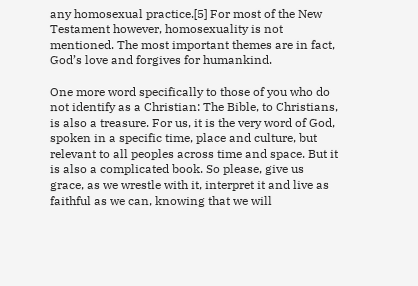any homosexual practice.[5] For most of the New Testament however, homosexuality is not mentioned. The most important themes are in fact, God’s love and forgives for humankind.

One more word specifically to those of you who do not identify as a Christian: The Bible, to Christians, is also a treasure. For us, it is the very word of God, spoken in a specific time, place and culture, but relevant to all peoples across time and space. But it is also a complicated book. So please, give us grace, as we wrestle with it, interpret it and live as faithful as we can, knowing that we will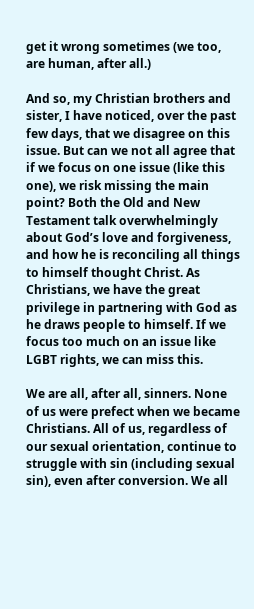get it wrong sometimes (we too, are human, after all.)

And so, my Christian brothers and sister, I have noticed, over the past few days, that we disagree on this issue. But can we not all agree that if we focus on one issue (like this one), we risk missing the main point? Both the Old and New Testament talk overwhelmingly about God’s love and forgiveness, and how he is reconciling all things to himself thought Christ. As Christians, we have the great privilege in partnering with God as he draws people to himself. If we focus too much on an issue like LGBT rights, we can miss this.

We are all, after all, sinners. None of us were prefect when we became Christians. All of us, regardless of our sexual orientation, continue to struggle with sin (including sexual sin), even after conversion. We all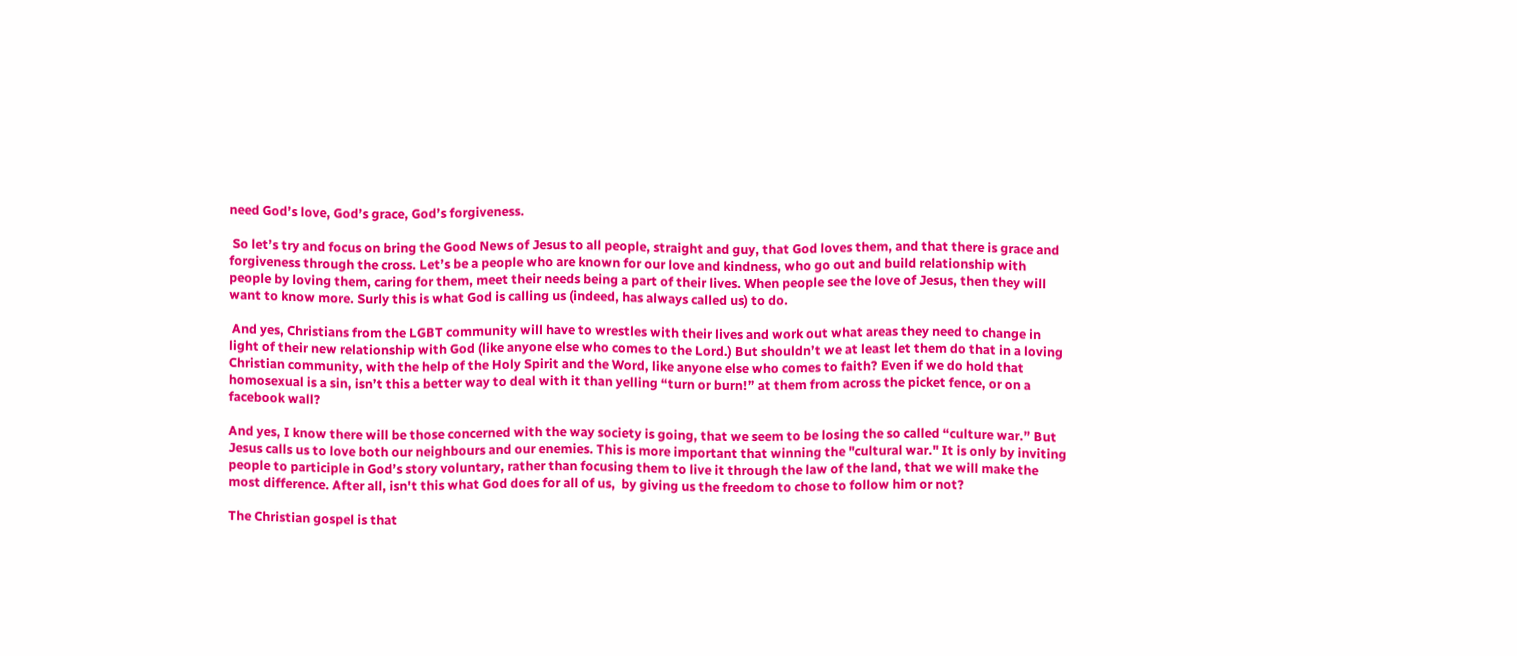need God’s love, God’s grace, God’s forgiveness.

 So let’s try and focus on bring the Good News of Jesus to all people, straight and guy, that God loves them, and that there is grace and forgiveness through the cross. Let’s be a people who are known for our love and kindness, who go out and build relationship with people by loving them, caring for them, meet their needs being a part of their lives. When people see the love of Jesus, then they will want to know more. Surly this is what God is calling us (indeed, has always called us) to do.

 And yes, Christians from the LGBT community will have to wrestles with their lives and work out what areas they need to change in light of their new relationship with God (like anyone else who comes to the Lord.) But shouldn’t we at least let them do that in a loving Christian community, with the help of the Holy Spirit and the Word, like anyone else who comes to faith? Even if we do hold that homosexual is a sin, isn’t this a better way to deal with it than yelling “turn or burn!” at them from across the picket fence, or on a facebook wall?

And yes, I know there will be those concerned with the way society is going, that we seem to be losing the so called “culture war.” But Jesus calls us to love both our neighbours and our enemies. This is more important that winning the "cultural war." It is only by inviting people to participle in God’s story voluntary, rather than focusing them to live it through the law of the land, that we will make the most difference. After all, isn't this what God does for all of us,  by giving us the freedom to chose to follow him or not?

The Christian gospel is that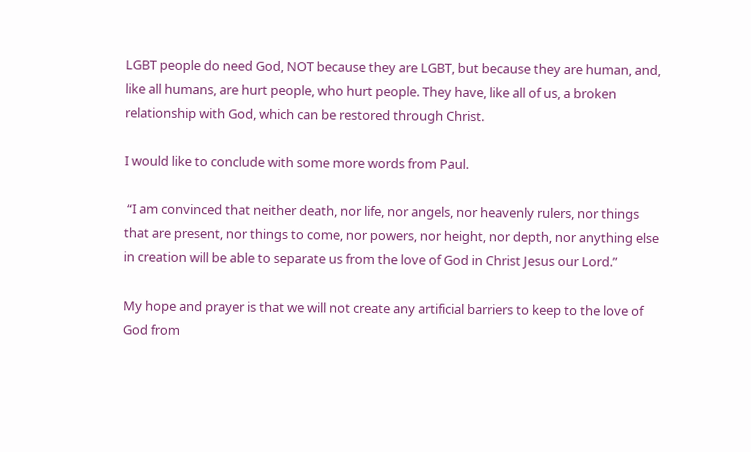LGBT people do need God, NOT because they are LGBT, but because they are human, and, like all humans, are hurt people, who hurt people. They have, like all of us, a broken relationship with God, which can be restored through Christ.

I would like to conclude with some more words from Paul.

 “I am convinced that neither death, nor life, nor angels, nor heavenly rulers, nor things that are present, nor things to come, nor powers, nor height, nor depth, nor anything else in creation will be able to separate us from the love of God in Christ Jesus our Lord.”

My hope and prayer is that we will not create any artificial barriers to keep to the love of God from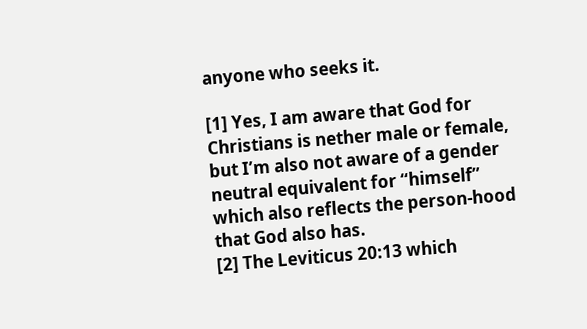anyone who seeks it.

[1] Yes, I am aware that God for Christians is nether male or female, but I’m also not aware of a gender neutral equivalent for “himself” which also reflects the person-hood that God also has.
[2] The Leviticus 20:13 which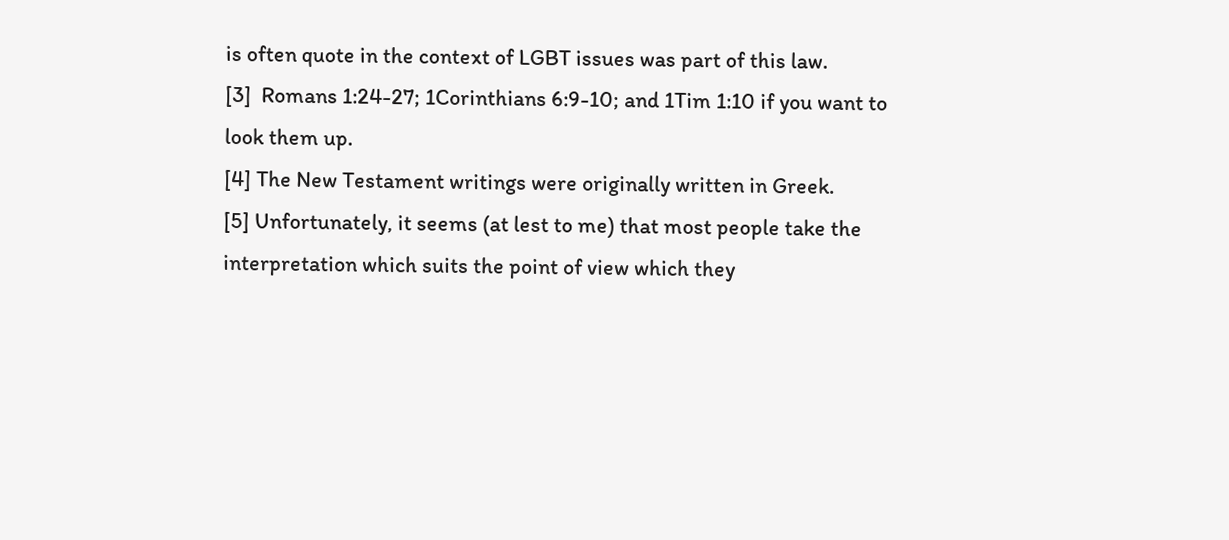is often quote in the context of LGBT issues was part of this law.
[3]  Romans 1:24-27; 1Corinthians 6:9-10; and 1Tim 1:10 if you want to look them up.
[4] The New Testament writings were originally written in Greek.
[5] Unfortunately, it seems (at lest to me) that most people take the interpretation which suits the point of view which they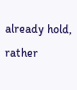already hold, rather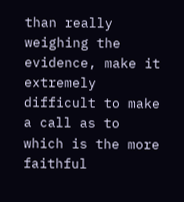than really weighing the evidence, make it extremely difficult to make a call as to which is the more faithful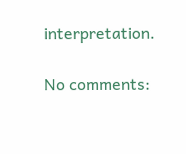interpretation.

No comments: